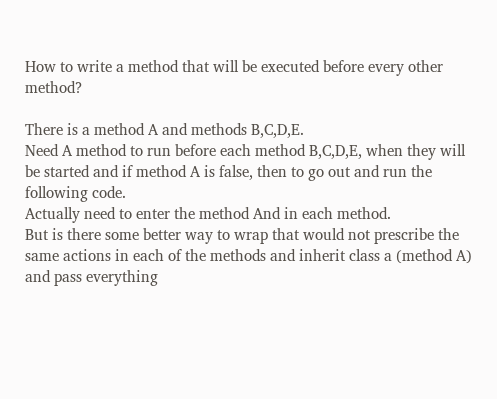How to write a method that will be executed before every other method?

There is a method A and methods B,C,D,E.
Need A method to run before each method B,C,D,E, when they will be started and if method A is false, then to go out and run the following code.
Actually need to enter the method And in each method.
But is there some better way to wrap that would not prescribe the same actions in each of the methods and inherit class a (method A) and pass everything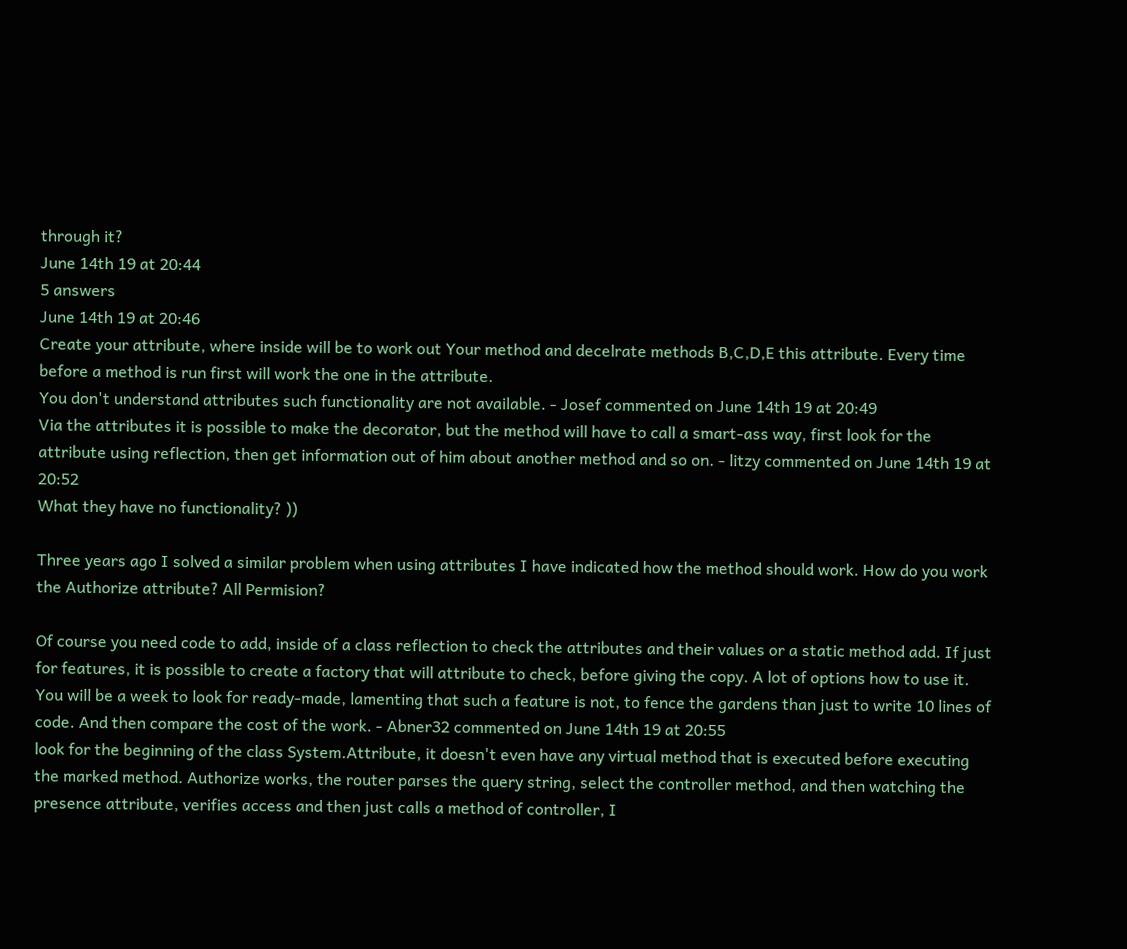through it?
June 14th 19 at 20:44
5 answers
June 14th 19 at 20:46
Create your attribute, where inside will be to work out Your method and decelrate methods B,C,D,E this attribute. Every time before a method is run first will work the one in the attribute.
You don't understand attributes such functionality are not available. - Josef commented on June 14th 19 at 20:49
Via the attributes it is possible to make the decorator, but the method will have to call a smart-ass way, first look for the attribute using reflection, then get information out of him about another method and so on. - litzy commented on June 14th 19 at 20:52
What they have no functionality? ))

Three years ago I solved a similar problem when using attributes I have indicated how the method should work. How do you work the Authorize attribute? All Permision?

Of course you need code to add, inside of a class reflection to check the attributes and their values or a static method add. If just for features, it is possible to create a factory that will attribute to check, before giving the copy. A lot of options how to use it. You will be a week to look for ready-made, lamenting that such a feature is not, to fence the gardens than just to write 10 lines of code. And then compare the cost of the work. - Abner32 commented on June 14th 19 at 20:55
look for the beginning of the class System.Attribute, it doesn't even have any virtual method that is executed before executing the marked method. Authorize works, the router parses the query string, select the controller method, and then watching the presence attribute, verifies access and then just calls a method of controller, I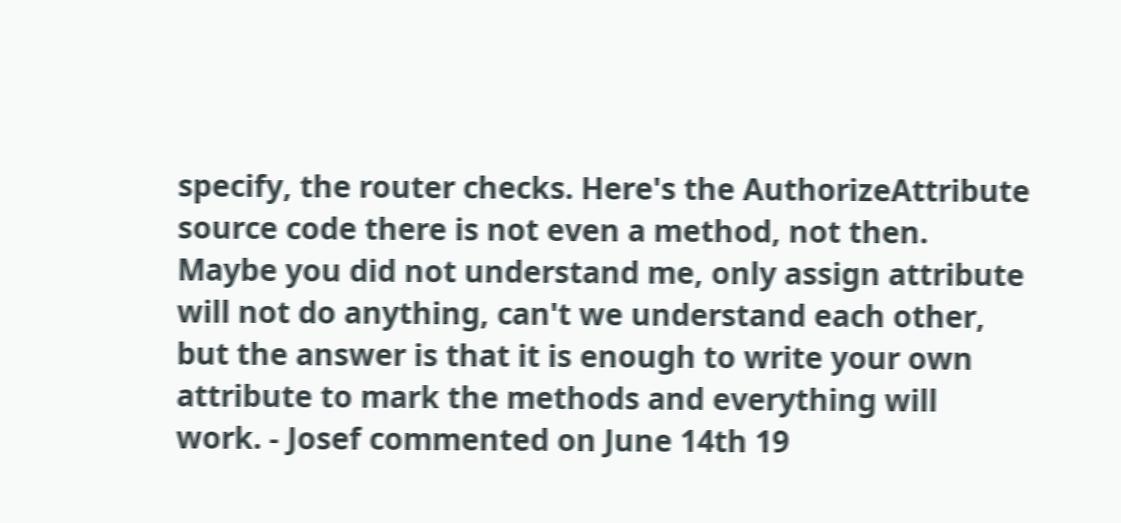specify, the router checks. Here's the AuthorizeAttribute source code there is not even a method, not then. Maybe you did not understand me, only assign attribute will not do anything, can't we understand each other, but the answer is that it is enough to write your own attribute to mark the methods and everything will work. - Josef commented on June 14th 19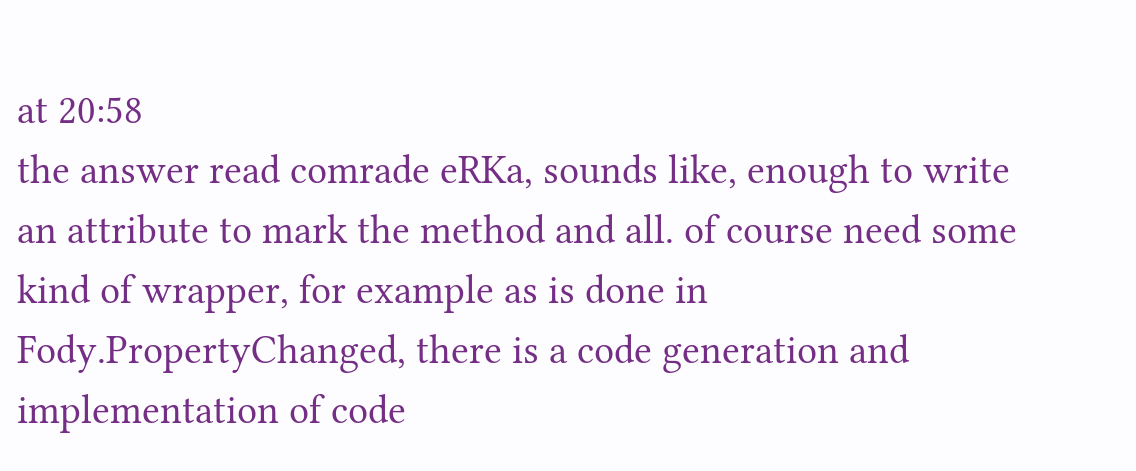at 20:58
the answer read comrade eRKa, sounds like, enough to write an attribute to mark the method and all. of course need some kind of wrapper, for example as is done in Fody.PropertyChanged, there is a code generation and implementation of code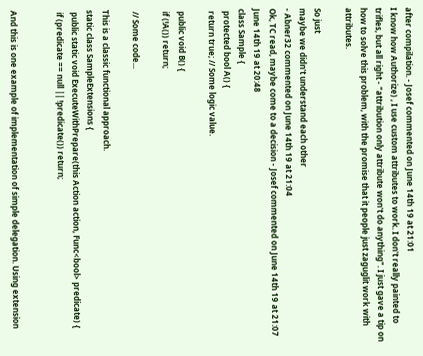after compilation. - Josef commented on June 14th 19 at 21:01
I know how Authorize) , I use custom attributes to work. I don't really painted to trifles, but all right - "attribution only attribute won't do anything". I just gave a tip on how to solve this problem, with the promise that it people just zaguglit work with attributes.

So just
maybe we didn't understand each other
- Abner32 commented on June 14th 19 at 21:04
Ok, TC read, maybe come to a decision - Josef commented on June 14th 19 at 21:07
June 14th 19 at 20:48
class Sample {
 protected bool A() {
 return true; // Some logic value.

 public void B() {
 if (!A()) return;

 // Some code...

This is a classic functional approach.
static class SampleExtensions {
 public static void ExecuteWithPrepare(this Action action, Func<bool> predicate) {
 if (predicate == null || !predicate()) return;


And this is one example of implementation of simple delegation. Using extension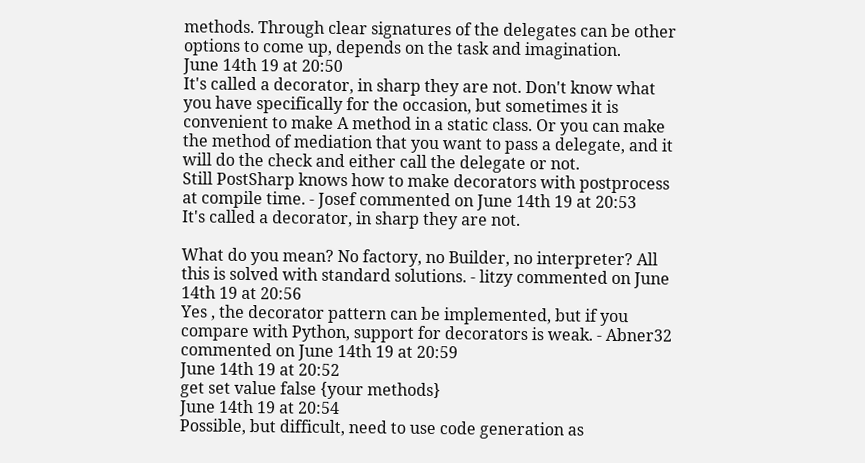methods. Through clear signatures of the delegates can be other options to come up, depends on the task and imagination.
June 14th 19 at 20:50
It's called a decorator, in sharp they are not. Don't know what you have specifically for the occasion, but sometimes it is convenient to make A method in a static class. Or you can make the method of mediation that you want to pass a delegate, and it will do the check and either call the delegate or not.
Still PostSharp knows how to make decorators with postprocess at compile time. - Josef commented on June 14th 19 at 20:53
It's called a decorator, in sharp they are not.

What do you mean? No factory, no Builder, no interpreter? All this is solved with standard solutions. - litzy commented on June 14th 19 at 20:56
Yes , the decorator pattern can be implemented, but if you compare with Python, support for decorators is weak. - Abner32 commented on June 14th 19 at 20:59
June 14th 19 at 20:52
get set value false {your methods}
June 14th 19 at 20:54
Possible, but difficult, need to use code generation as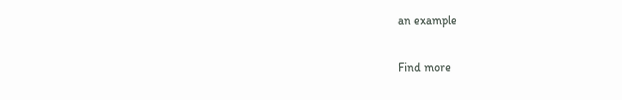an example

Find more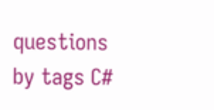questions by tags C#